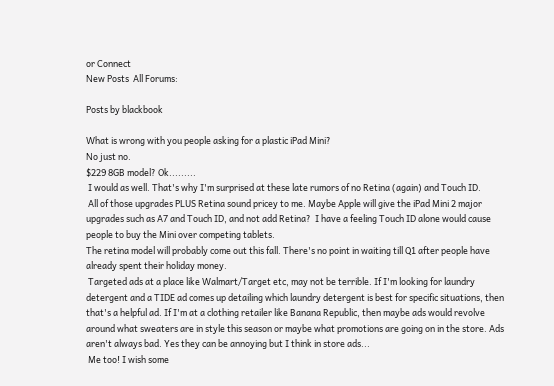or Connect
New Posts  All Forums:

Posts by blackbook

What is wrong with you people asking for a plastic iPad Mini?
No just no.
$229 8GB model? Ok.........
 I would as well. That's why I'm surprised at these late rumors of no Retina (again) and Touch ID.
 All of those upgrades PLUS Retina sound pricey to me. Maybe Apple will give the iPad Mini 2 major upgrades such as A7 and Touch ID, and not add Retina?  I have a feeling Touch ID alone would cause people to buy the Mini over competing tablets.
The retina model will probably come out this fall. There's no point in waiting till Q1 after people have already spent their holiday money.
 Targeted ads at a place like Walmart/Target etc, may not be terrible. If I'm looking for laundry detergent and a TIDE ad comes up detailing which laundry detergent is best for specific situations, then that's a helpful ad. If I'm at a clothing retailer like Banana Republic, then maybe ads would revolve around what sweaters are in style this season or maybe what promotions are going on in the store. Ads aren't always bad. Yes they can be annoying but I think in store ads...
 Me too! I wish some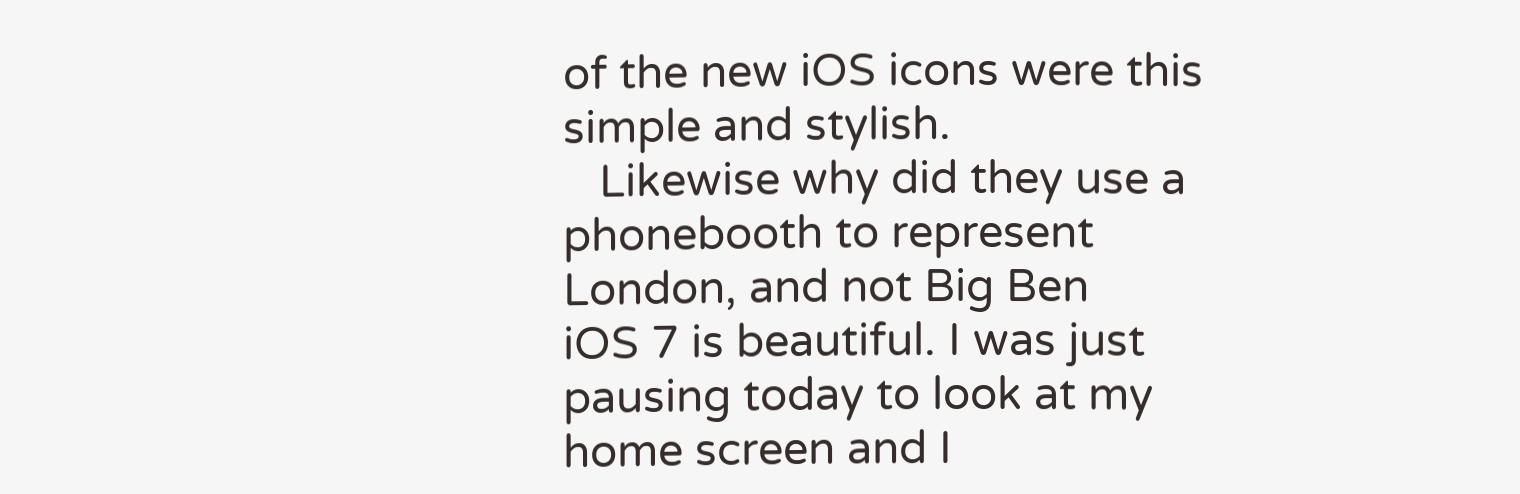of the new iOS icons were this simple and stylish.
   Likewise why did they use a phonebooth to represent London, and not Big Ben
iOS 7 is beautiful. I was just pausing today to look at my home screen and I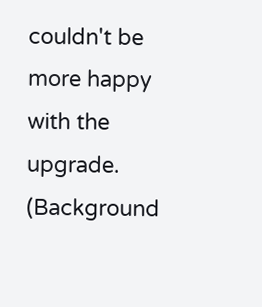couldn't be more happy with the upgrade. (Background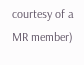courtesy of a MR member)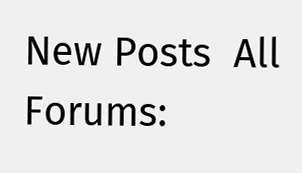New Posts  All Forums: